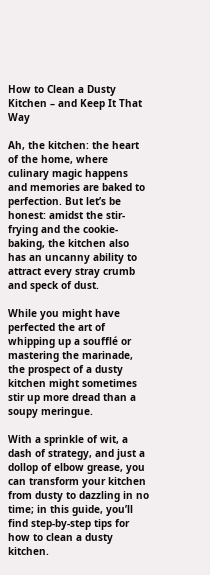How to Clean a Dusty Kitchen – and Keep It That Way

Ah, the kitchen: the heart of the home, where culinary magic happens and memories are baked to perfection. But let’s be honest: amidst the stir-frying and the cookie-baking, the kitchen also has an uncanny ability to attract every stray crumb and speck of dust.

While you might have perfected the art of whipping up a soufflé or mastering the marinade, the prospect of a dusty kitchen might sometimes stir up more dread than a soupy meringue.

With a sprinkle of wit, a dash of strategy, and just a dollop of elbow grease, you can transform your kitchen from dusty to dazzling in no time; in this guide, you’ll find step-by-step tips for how to clean a dusty kitchen.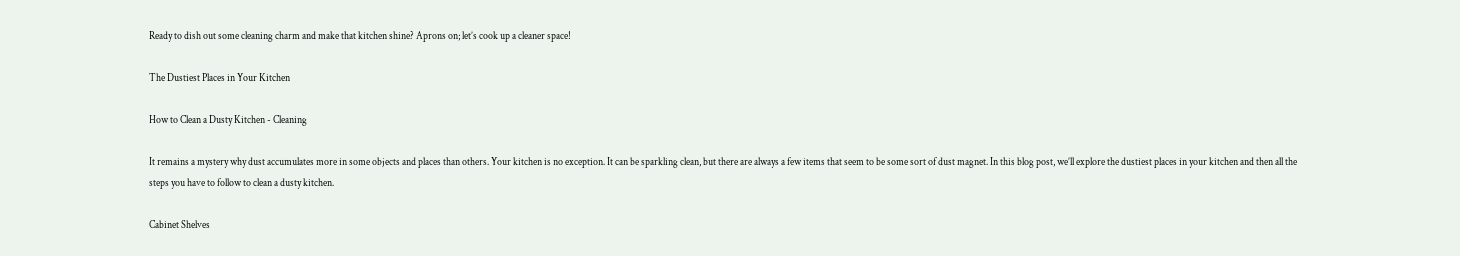Ready to dish out some cleaning charm and make that kitchen shine? Aprons on; let’s cook up a cleaner space!

The Dustiest Places in Your Kitchen

How to Clean a Dusty Kitchen - Cleaning

It remains a mystery why dust accumulates more in some objects and places than others. Your kitchen is no exception. It can be sparkling clean, but there are always a few items that seem to be some sort of dust magnet. In this blog post, we’ll explore the dustiest places in your kitchen and then all the steps you have to follow to clean a dusty kitchen.

Cabinet Shelves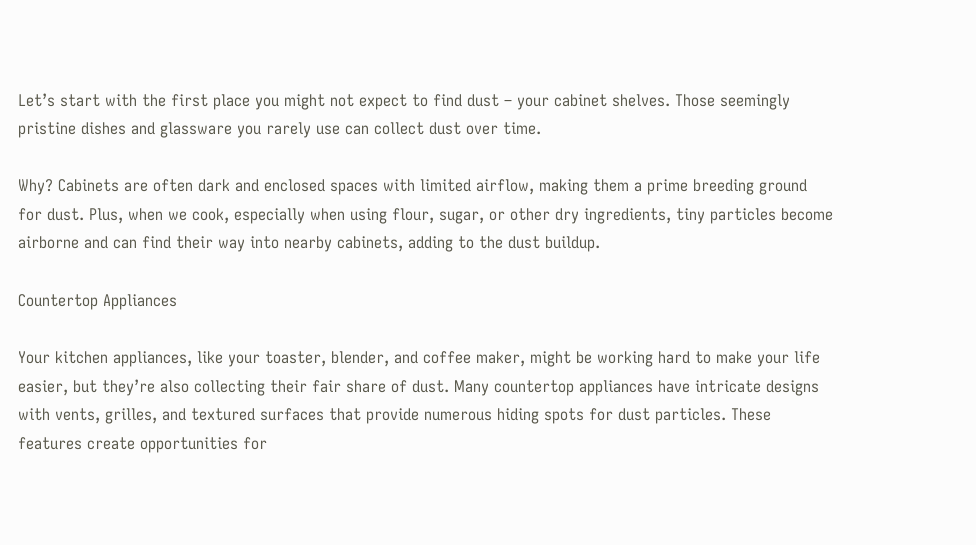Let’s start with the first place you might not expect to find dust – your cabinet shelves. Those seemingly pristine dishes and glassware you rarely use can collect dust over time.

Why? Cabinets are often dark and enclosed spaces with limited airflow, making them a prime breeding ground for dust. Plus, when we cook, especially when using flour, sugar, or other dry ingredients, tiny particles become airborne and can find their way into nearby cabinets, adding to the dust buildup.

Countertop Appliances

Your kitchen appliances, like your toaster, blender, and coffee maker, might be working hard to make your life easier, but they’re also collecting their fair share of dust. Many countertop appliances have intricate designs with vents, grilles, and textured surfaces that provide numerous hiding spots for dust particles. These features create opportunities for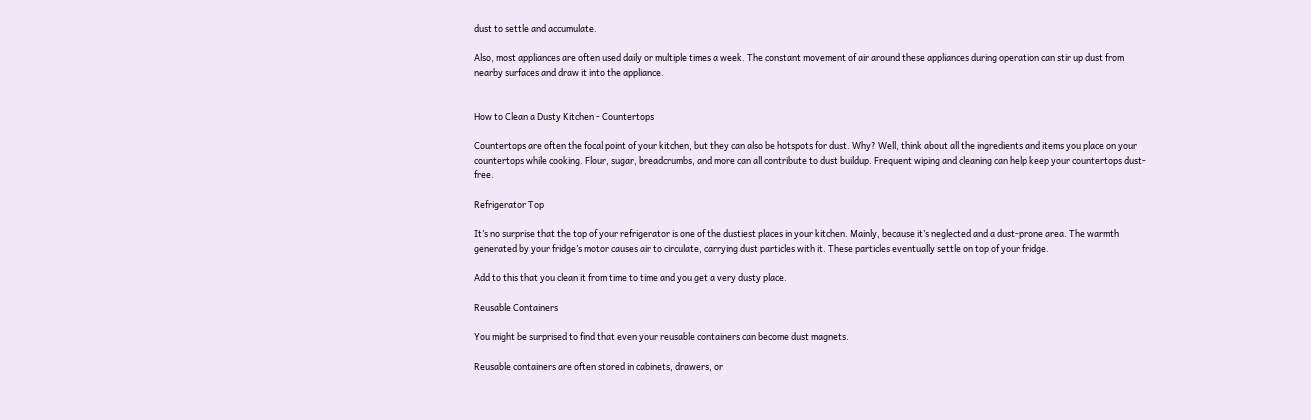dust to settle and accumulate.

Also, most appliances are often used daily or multiple times a week. The constant movement of air around these appliances during operation can stir up dust from nearby surfaces and draw it into the appliance.


How to Clean a Dusty Kitchen - Countertops

Countertops are often the focal point of your kitchen, but they can also be hotspots for dust. Why? Well, think about all the ingredients and items you place on your countertops while cooking. Flour, sugar, breadcrumbs, and more can all contribute to dust buildup. Frequent wiping and cleaning can help keep your countertops dust-free.

Refrigerator Top

It’s no surprise that the top of your refrigerator is one of the dustiest places in your kitchen. Mainly, because it’s neglected and a dust-prone area. The warmth generated by your fridge’s motor causes air to circulate, carrying dust particles with it. These particles eventually settle on top of your fridge.

Add to this that you clean it from time to time and you get a very dusty place.

Reusable Containers

You might be surprised to find that even your reusable containers can become dust magnets.

Reusable containers are often stored in cabinets, drawers, or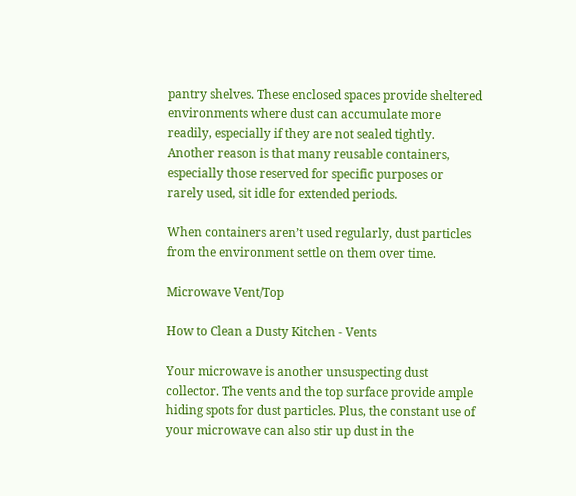pantry shelves. These enclosed spaces provide sheltered environments where dust can accumulate more readily, especially if they are not sealed tightly. Another reason is that many reusable containers, especially those reserved for specific purposes or rarely used, sit idle for extended periods.

When containers aren’t used regularly, dust particles from the environment settle on them over time.

Microwave Vent/Top

How to Clean a Dusty Kitchen - Vents

Your microwave is another unsuspecting dust collector. The vents and the top surface provide ample hiding spots for dust particles. Plus, the constant use of your microwave can also stir up dust in the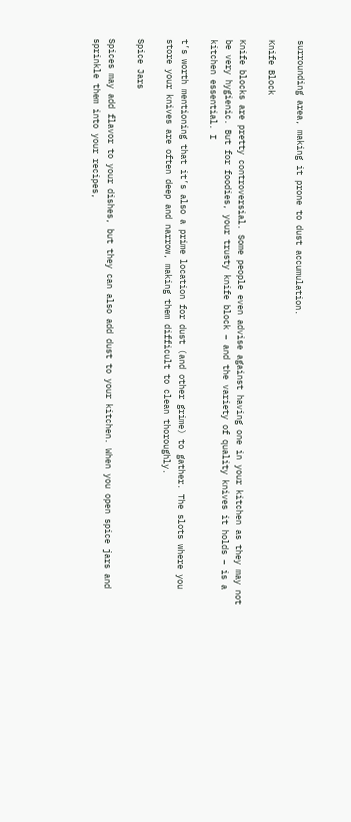surrounding area, making it prone to dust accumulation.

Knife Block

Knife blocks are pretty controversial. Some people even advise against having one in your kitchen as they may not be very hygienic. But for foodies, your trusty knife block – and the variety of quality knives it holds – is a kitchen essential. I

t’s worth mentioning that it’s also a prime location for dust (and other grime) to gather. The slots where you store your knives are often deep and narrow, making them difficult to clean thoroughly.

Spice Jars

Spices may add flavor to your dishes, but they can also add dust to your kitchen. When you open spice jars and sprinkle them into your recipes,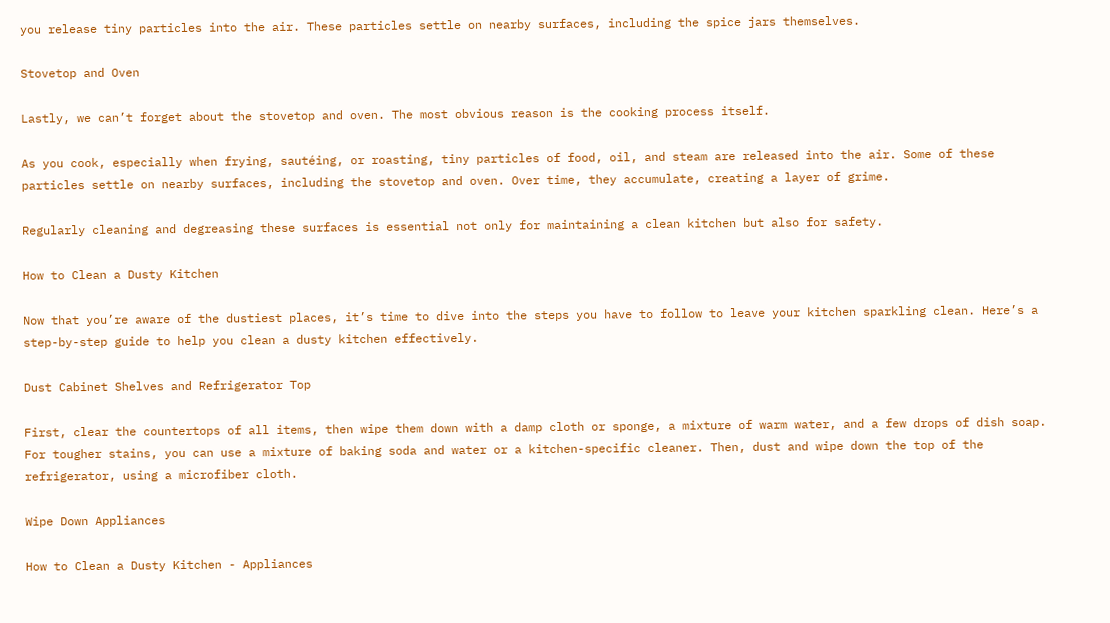you release tiny particles into the air. These particles settle on nearby surfaces, including the spice jars themselves.

Stovetop and Oven

Lastly, we can’t forget about the stovetop and oven. The most obvious reason is the cooking process itself.

As you cook, especially when frying, sautéing, or roasting, tiny particles of food, oil, and steam are released into the air. Some of these particles settle on nearby surfaces, including the stovetop and oven. Over time, they accumulate, creating a layer of grime.

Regularly cleaning and degreasing these surfaces is essential not only for maintaining a clean kitchen but also for safety.

How to Clean a Dusty Kitchen

Now that you’re aware of the dustiest places, it’s time to dive into the steps you have to follow to leave your kitchen sparkling clean. Here’s a step-by-step guide to help you clean a dusty kitchen effectively.

Dust Cabinet Shelves and Refrigerator Top

First, clear the countertops of all items, then wipe them down with a damp cloth or sponge, a mixture of warm water, and a few drops of dish soap. For tougher stains, you can use a mixture of baking soda and water or a kitchen-specific cleaner. Then, dust and wipe down the top of the refrigerator, using a microfiber cloth.

Wipe Down Appliances

How to Clean a Dusty Kitchen - Appliances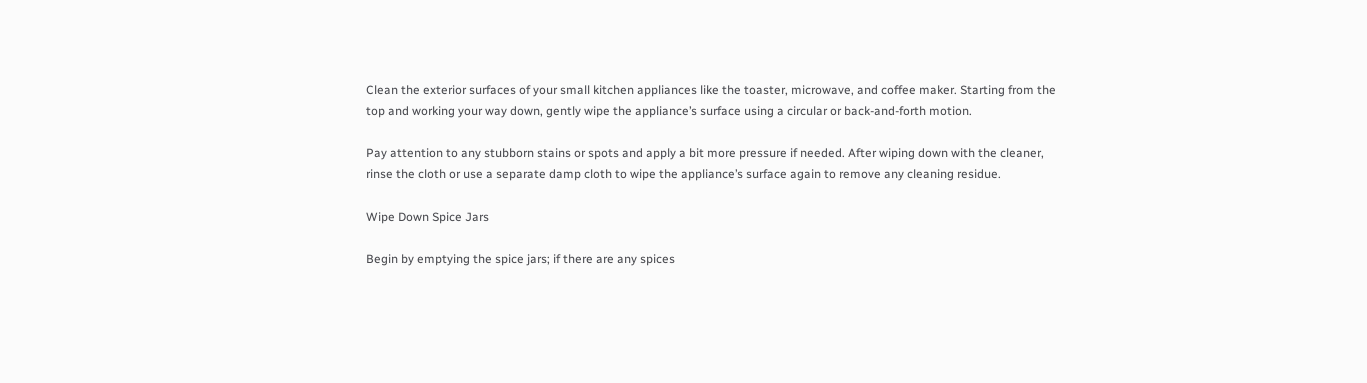Clean the exterior surfaces of your small kitchen appliances like the toaster, microwave, and coffee maker. Starting from the top and working your way down, gently wipe the appliance’s surface using a circular or back-and-forth motion.

Pay attention to any stubborn stains or spots and apply a bit more pressure if needed. After wiping down with the cleaner, rinse the cloth or use a separate damp cloth to wipe the appliance’s surface again to remove any cleaning residue.

Wipe Down Spice Jars

Begin by emptying the spice jars; if there are any spices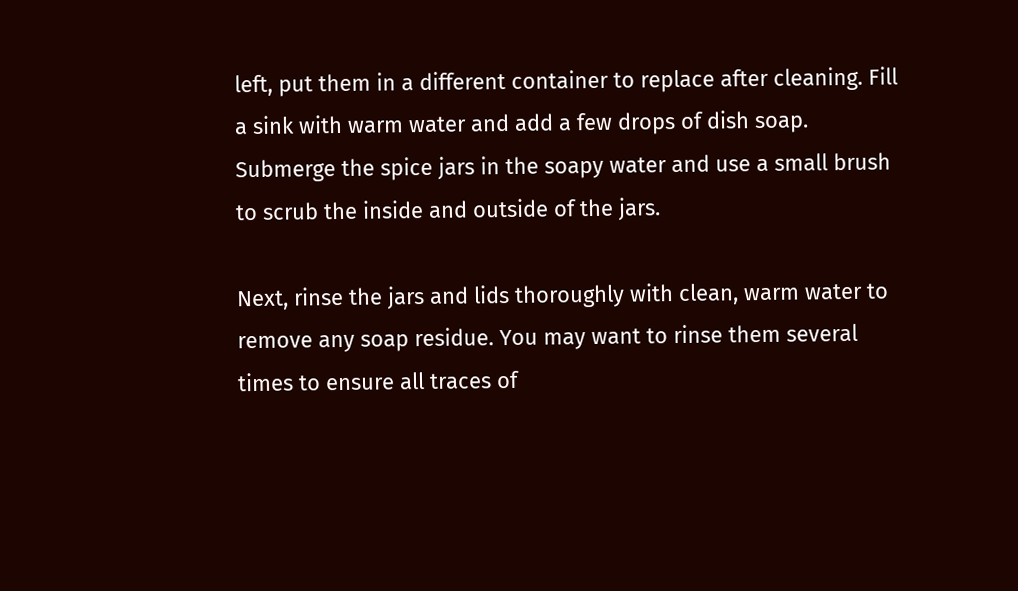left, put them in a different container to replace after cleaning. Fill a sink with warm water and add a few drops of dish soap. Submerge the spice jars in the soapy water and use a small brush to scrub the inside and outside of the jars.

Next, rinse the jars and lids thoroughly with clean, warm water to remove any soap residue. You may want to rinse them several times to ensure all traces of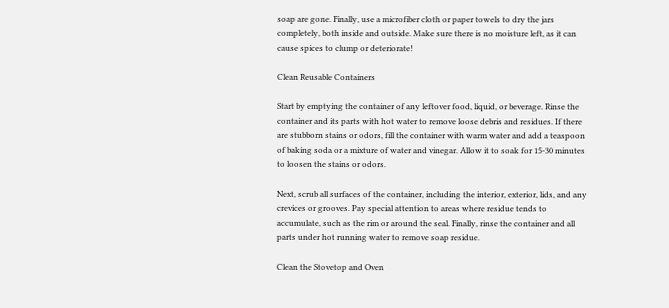soap are gone. Finally, use a microfiber cloth or paper towels to dry the jars completely, both inside and outside. Make sure there is no moisture left, as it can cause spices to clump or deteriorate!

Clean Reusable Containers

Start by emptying the container of any leftover food, liquid, or beverage. Rinse the container and its parts with hot water to remove loose debris and residues. If there are stubborn stains or odors, fill the container with warm water and add a teaspoon of baking soda or a mixture of water and vinegar. Allow it to soak for 15-30 minutes to loosen the stains or odors.

Next, scrub all surfaces of the container, including the interior, exterior, lids, and any crevices or grooves. Pay special attention to areas where residue tends to accumulate, such as the rim or around the seal. Finally, rinse the container and all parts under hot running water to remove soap residue.

Clean the Stovetop and Oven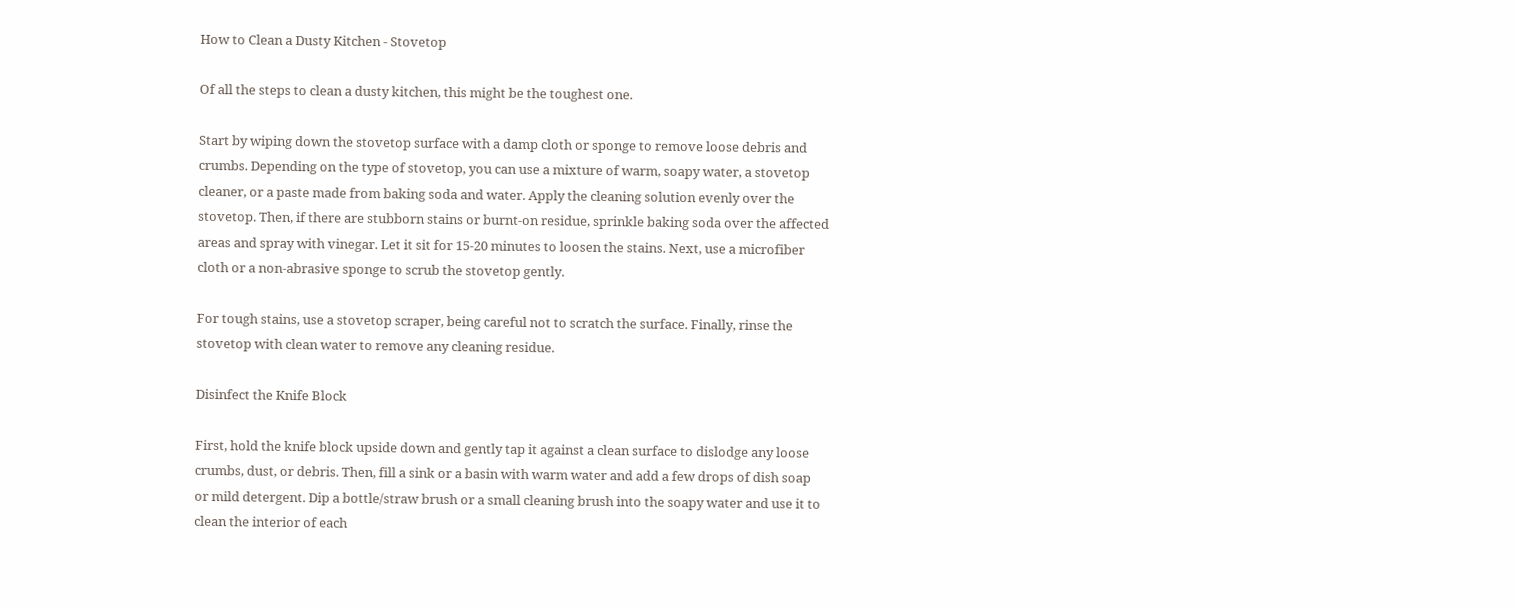How to Clean a Dusty Kitchen - Stovetop

Of all the steps to clean a dusty kitchen, this might be the toughest one.

Start by wiping down the stovetop surface with a damp cloth or sponge to remove loose debris and crumbs. Depending on the type of stovetop, you can use a mixture of warm, soapy water, a stovetop cleaner, or a paste made from baking soda and water. Apply the cleaning solution evenly over the stovetop. Then, if there are stubborn stains or burnt-on residue, sprinkle baking soda over the affected areas and spray with vinegar. Let it sit for 15-20 minutes to loosen the stains. Next, use a microfiber cloth or a non-abrasive sponge to scrub the stovetop gently.

For tough stains, use a stovetop scraper, being careful not to scratch the surface. Finally, rinse the stovetop with clean water to remove any cleaning residue.

Disinfect the Knife Block

First, hold the knife block upside down and gently tap it against a clean surface to dislodge any loose crumbs, dust, or debris. Then, fill a sink or a basin with warm water and add a few drops of dish soap or mild detergent. Dip a bottle/straw brush or a small cleaning brush into the soapy water and use it to clean the interior of each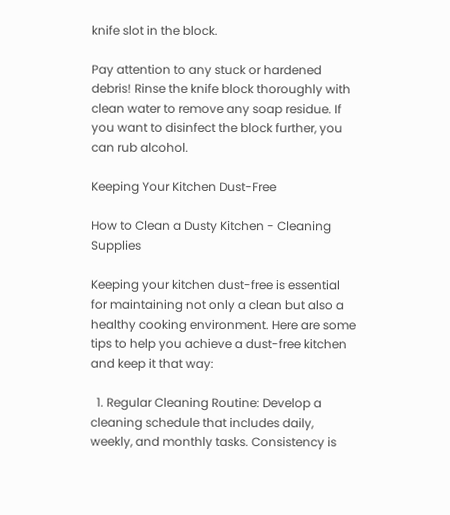knife slot in the block.

Pay attention to any stuck or hardened debris! Rinse the knife block thoroughly with clean water to remove any soap residue. If you want to disinfect the block further, you can rub alcohol.

Keeping Your Kitchen Dust-Free

How to Clean a Dusty Kitchen - Cleaning Supplies

Keeping your kitchen dust-free is essential for maintaining not only a clean but also a healthy cooking environment. Here are some tips to help you achieve a dust-free kitchen and keep it that way:

  1. Regular Cleaning Routine: Develop a cleaning schedule that includes daily, weekly, and monthly tasks. Consistency is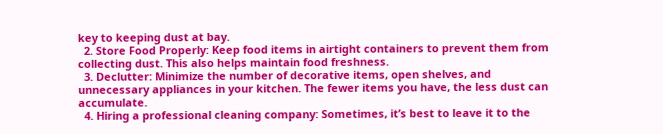key to keeping dust at bay.
  2. Store Food Properly: Keep food items in airtight containers to prevent them from collecting dust. This also helps maintain food freshness.
  3. Declutter: Minimize the number of decorative items, open shelves, and unnecessary appliances in your kitchen. The fewer items you have, the less dust can accumulate.
  4. Hiring a professional cleaning company: Sometimes, it’s best to leave it to the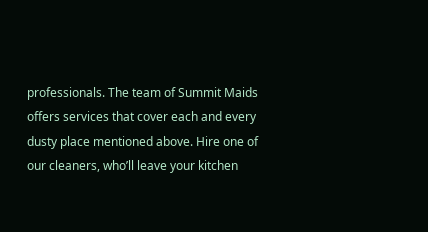professionals. The team of Summit Maids offers services that cover each and every dusty place mentioned above. Hire one of our cleaners, who’ll leave your kitchen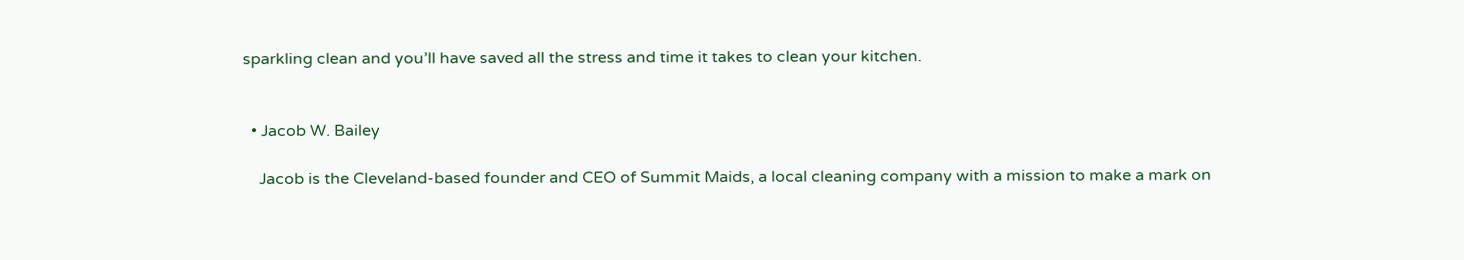sparkling clean and you’ll have saved all the stress and time it takes to clean your kitchen.


  • Jacob W. Bailey

    Jacob is the Cleveland-based founder and CEO of Summit Maids, a local cleaning company with a mission to make a mark on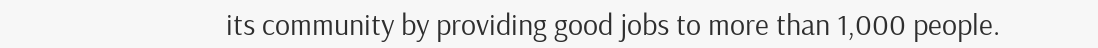its community by providing good jobs to more than 1,000 people.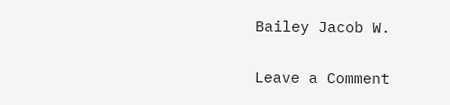Bailey Jacob W.

Leave a Comment